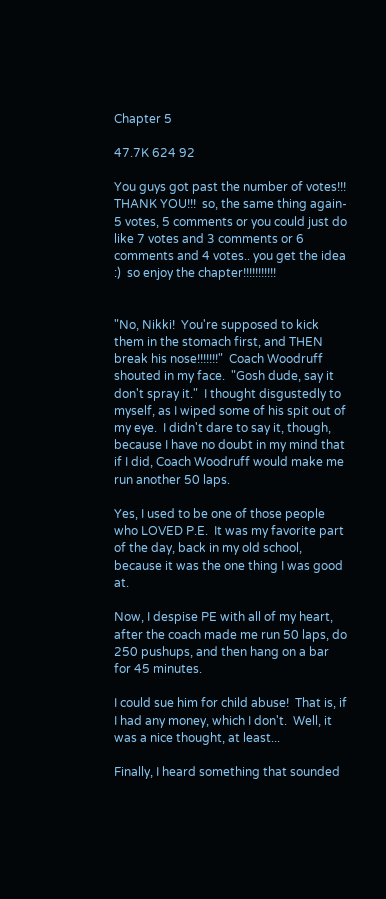Chapter 5

47.7K 624 92

You guys got past the number of votes!!! THANK YOU!!!  so, the same thing again- 5 votes, 5 comments or you could just do like 7 votes and 3 comments or 6 comments and 4 votes.. you get the idea :)  so enjoy the chapter!!!!!!!!!!!


"No, Nikki!  You're supposed to kick them in the stomach first, and THEN break his nose!!!!!!!"  Coach Woodruff shouted in my face.  "Gosh dude, say it don't spray it."  I thought disgustedly to myself, as I wiped some of his spit out of my eye.  I didn't dare to say it, though, because I have no doubt in my mind that if I did, Coach Woodruff would make me run another 50 laps.

Yes, I used to be one of those people who LOVED P.E.  It was my favorite part of the day, back in my old school, because it was the one thing I was good at.

Now, I despise PE with all of my heart, after the coach made me run 50 laps, do 250 pushups, and then hang on a bar for 45 minutes.

I could sue him for child abuse!  That is, if I had any money, which I don't.  Well, it was a nice thought, at least...

Finally, I heard something that sounded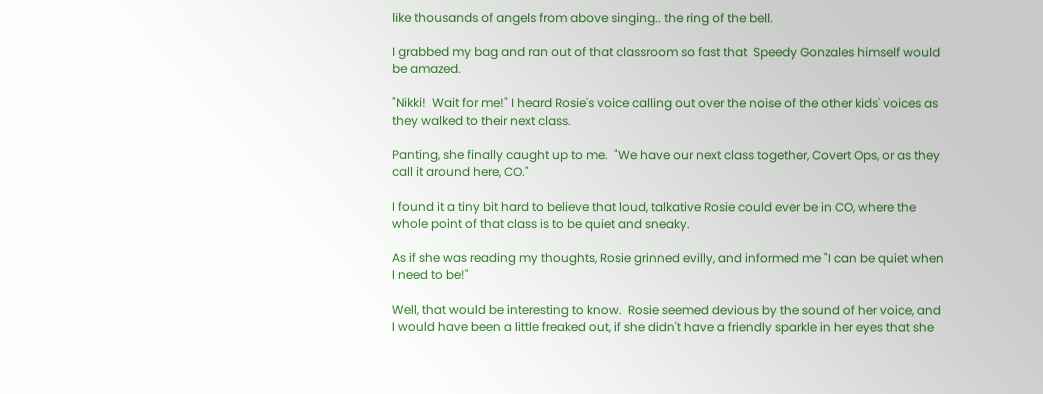like thousands of angels from above singing.. the ring of the bell.

I grabbed my bag and ran out of that classroom so fast that  Speedy Gonzales himself would be amazed.

"Nikki!  Wait for me!" I heard Rosie's voice calling out over the noise of the other kids' voices as they walked to their next class.

Panting, she finally caught up to me.  "We have our next class together, Covert Ops, or as they call it around here, CO."

I found it a tiny bit hard to believe that loud, talkative Rosie could ever be in CO, where the whole point of that class is to be quiet and sneaky.

As if she was reading my thoughts, Rosie grinned evilly, and informed me "I can be quiet when I need to be!"

Well, that would be interesting to know.  Rosie seemed devious by the sound of her voice, and I would have been a little freaked out, if she didn't have a friendly sparkle in her eyes that she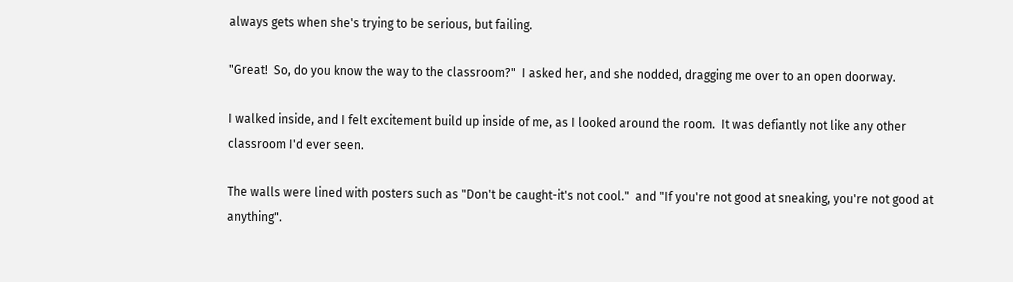always gets when she's trying to be serious, but failing.

"Great!  So, do you know the way to the classroom?"  I asked her, and she nodded, dragging me over to an open doorway.

I walked inside, and I felt excitement build up inside of me, as I looked around the room.  It was defiantly not like any other classroom I'd ever seen.

The walls were lined with posters such as "Don't be caught-it's not cool."  and "If you're not good at sneaking, you're not good at anything".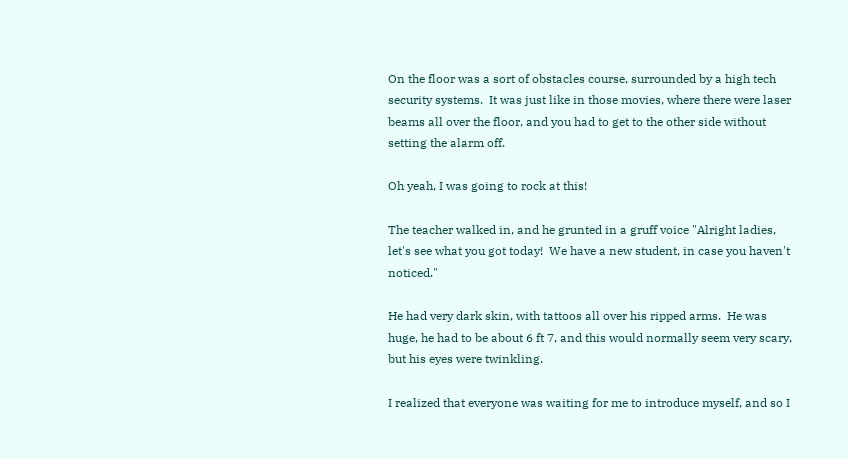On the floor was a sort of obstacles course, surrounded by a high tech security systems.  It was just like in those movies, where there were laser beams all over the floor, and you had to get to the other side without setting the alarm off.

Oh yeah, I was going to rock at this!

The teacher walked in, and he grunted in a gruff voice "Alright ladies, let's see what you got today!  We have a new student, in case you haven't noticed."

He had very dark skin, with tattoos all over his ripped arms.  He was huge, he had to be about 6 ft 7, and this would normally seem very scary, but his eyes were twinkling.

I realized that everyone was waiting for me to introduce myself, and so I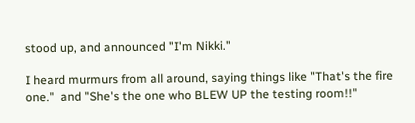stood up, and announced "I'm Nikki."

I heard murmurs from all around, saying things like "That's the fire one."  and "She's the one who BLEW UP the testing room!!"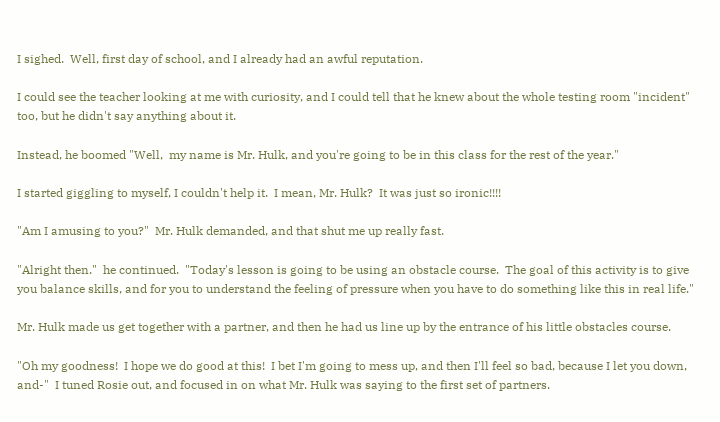I sighed.  Well, first day of school, and I already had an awful reputation.

I could see the teacher looking at me with curiosity, and I could tell that he knew about the whole testing room "incident" too, but he didn't say anything about it.

Instead, he boomed "Well,  my name is Mr. Hulk, and you're going to be in this class for the rest of the year."

I started giggling to myself, I couldn't help it.  I mean, Mr. Hulk?  It was just so ironic!!!!

"Am I amusing to you?"  Mr. Hulk demanded, and that shut me up really fast.

"Alright then."  he continued.  "Today's lesson is going to be using an obstacle course.  The goal of this activity is to give you balance skills, and for you to understand the feeling of pressure when you have to do something like this in real life."

Mr. Hulk made us get together with a partner, and then he had us line up by the entrance of his little obstacles course.

"Oh my goodness!  I hope we do good at this!  I bet I'm going to mess up, and then I'll feel so bad, because I let you down, and-"  I tuned Rosie out, and focused in on what Mr. Hulk was saying to the first set of partners.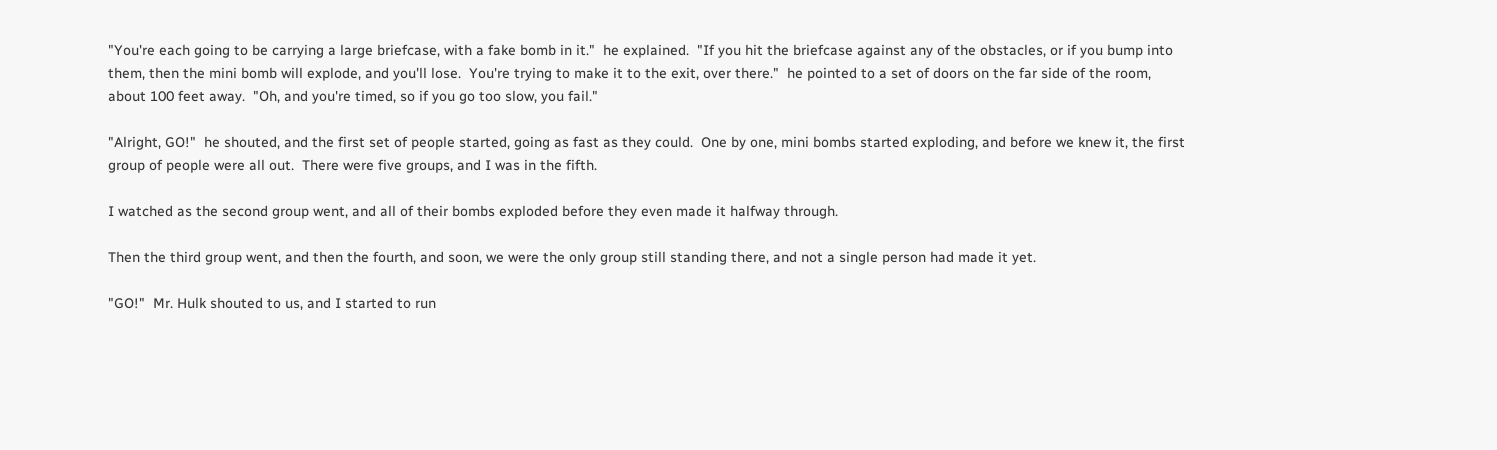"You're each going to be carrying a large briefcase, with a fake bomb in it."  he explained.  "If you hit the briefcase against any of the obstacles, or if you bump into them, then the mini bomb will explode, and you'll lose.  You're trying to make it to the exit, over there."  he pointed to a set of doors on the far side of the room, about 100 feet away.  "Oh, and you're timed, so if you go too slow, you fail."

"Alright, GO!"  he shouted, and the first set of people started, going as fast as they could.  One by one, mini bombs started exploding, and before we knew it, the first group of people were all out.  There were five groups, and I was in the fifth.

I watched as the second group went, and all of their bombs exploded before they even made it halfway through.

Then the third group went, and then the fourth, and soon, we were the only group still standing there, and not a single person had made it yet.

"GO!"  Mr. Hulk shouted to us, and I started to run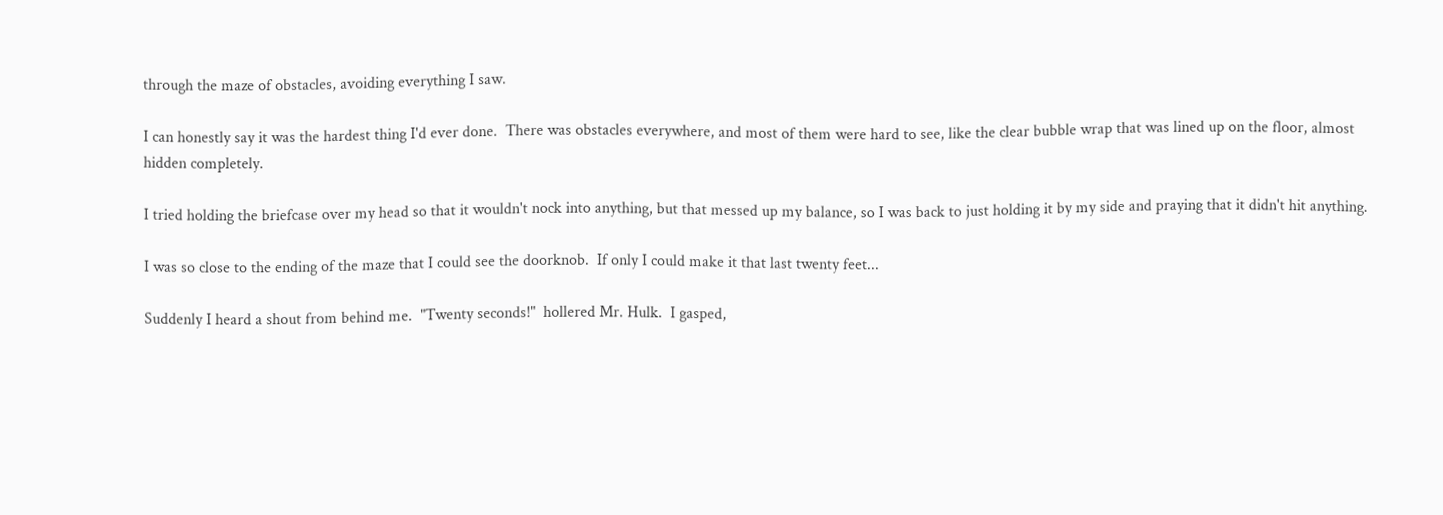through the maze of obstacles, avoiding everything I saw.

I can honestly say it was the hardest thing I'd ever done.  There was obstacles everywhere, and most of them were hard to see, like the clear bubble wrap that was lined up on the floor, almost hidden completely.

I tried holding the briefcase over my head so that it wouldn't nock into anything, but that messed up my balance, so I was back to just holding it by my side and praying that it didn't hit anything.

I was so close to the ending of the maze that I could see the doorknob.  If only I could make it that last twenty feet...

Suddenly I heard a shout from behind me.  "Twenty seconds!"  hollered Mr. Hulk.  I gasped,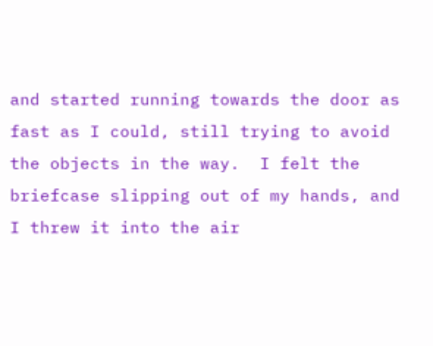and started running towards the door as fast as I could, still trying to avoid the objects in the way.  I felt the briefcase slipping out of my hands, and I threw it into the air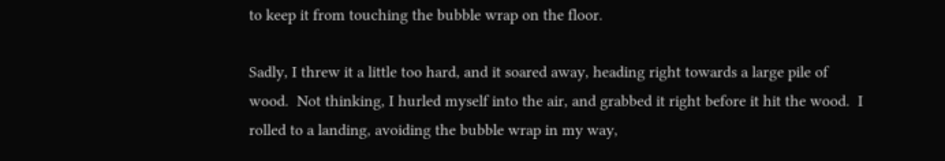to keep it from touching the bubble wrap on the floor.

Sadly, I threw it a little too hard, and it soared away, heading right towards a large pile of wood.  Not thinking, I hurled myself into the air, and grabbed it right before it hit the wood.  I rolled to a landing, avoiding the bubble wrap in my way,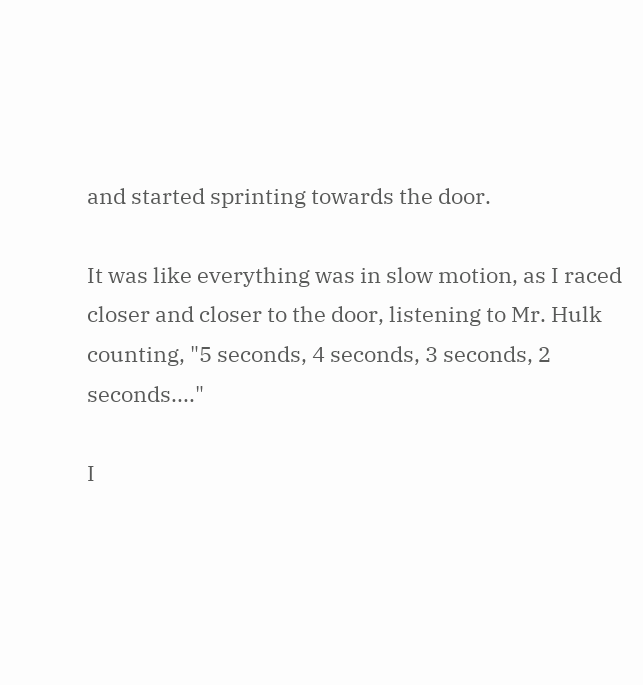and started sprinting towards the door.

It was like everything was in slow motion, as I raced closer and closer to the door, listening to Mr. Hulk counting, "5 seconds, 4 seconds, 3 seconds, 2 seconds...."

I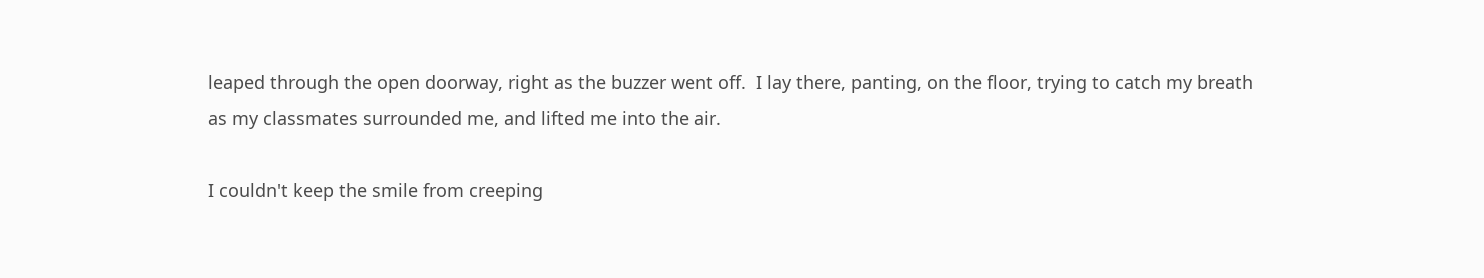leaped through the open doorway, right as the buzzer went off.  I lay there, panting, on the floor, trying to catch my breath as my classmates surrounded me, and lifted me into the air.

I couldn't keep the smile from creeping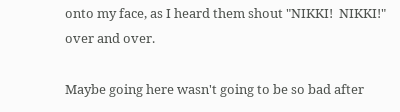onto my face, as I heard them shout "NIKKI!  NIKKI!"  over and over.

Maybe going here wasn't going to be so bad after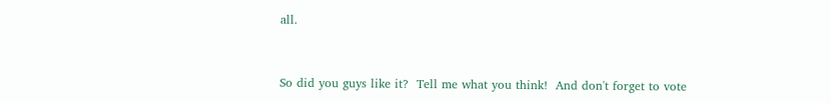all.


So did you guys like it?  Tell me what you think!  And don't forget to vote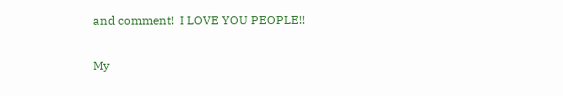and comment!  I LOVE YOU PEOPLE!!

My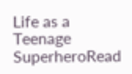Life as a Teenage SuperheroRead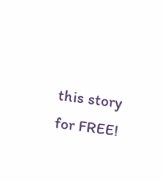this story for FREE!